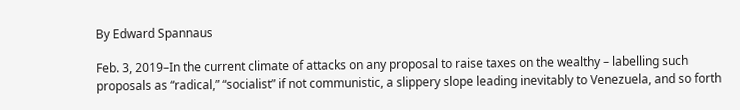By Edward Spannaus

Feb. 3, 2019–In the current climate of attacks on any proposal to raise taxes on the wealthy – labelling such proposals as “radical,” “socialist” if not communistic, a slippery slope leading inevitably to Venezuela, and so forth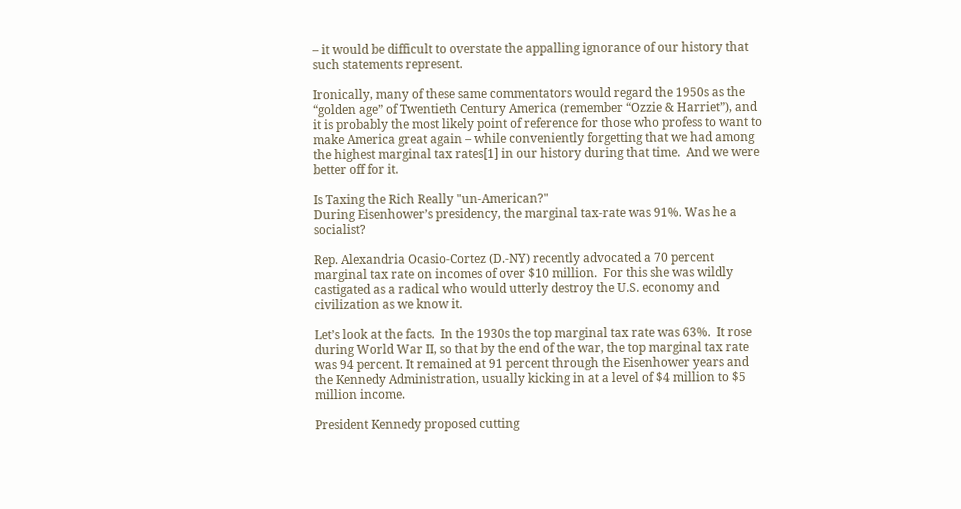– it would be difficult to overstate the appalling ignorance of our history that such statements represent.

Ironically, many of these same commentators would regard the 1950s as the “golden age” of Twentieth Century America (remember “Ozzie & Harriet”), and it is probably the most likely point of reference for those who profess to want to make America great again – while conveniently forgetting that we had among the highest marginal tax rates[1] in our history during that time.  And we were better off for it.

Is Taxing the Rich Really "un-American?"
During Eisenhower’s presidency, the marginal tax-rate was 91%. Was he a socialist?

Rep. Alexandria Ocasio-Cortez (D.-NY) recently advocated a 70 percent marginal tax rate on incomes of over $10 million.  For this she was wildly castigated as a radical who would utterly destroy the U.S. economy and civilization as we know it.

Let’s look at the facts.  In the 1930s the top marginal tax rate was 63%.  It rose during World War II, so that by the end of the war, the top marginal tax rate was 94 percent. It remained at 91 percent through the Eisenhower years and the Kennedy Administration, usually kicking in at a level of $4 million to $5 million income.

President Kennedy proposed cutting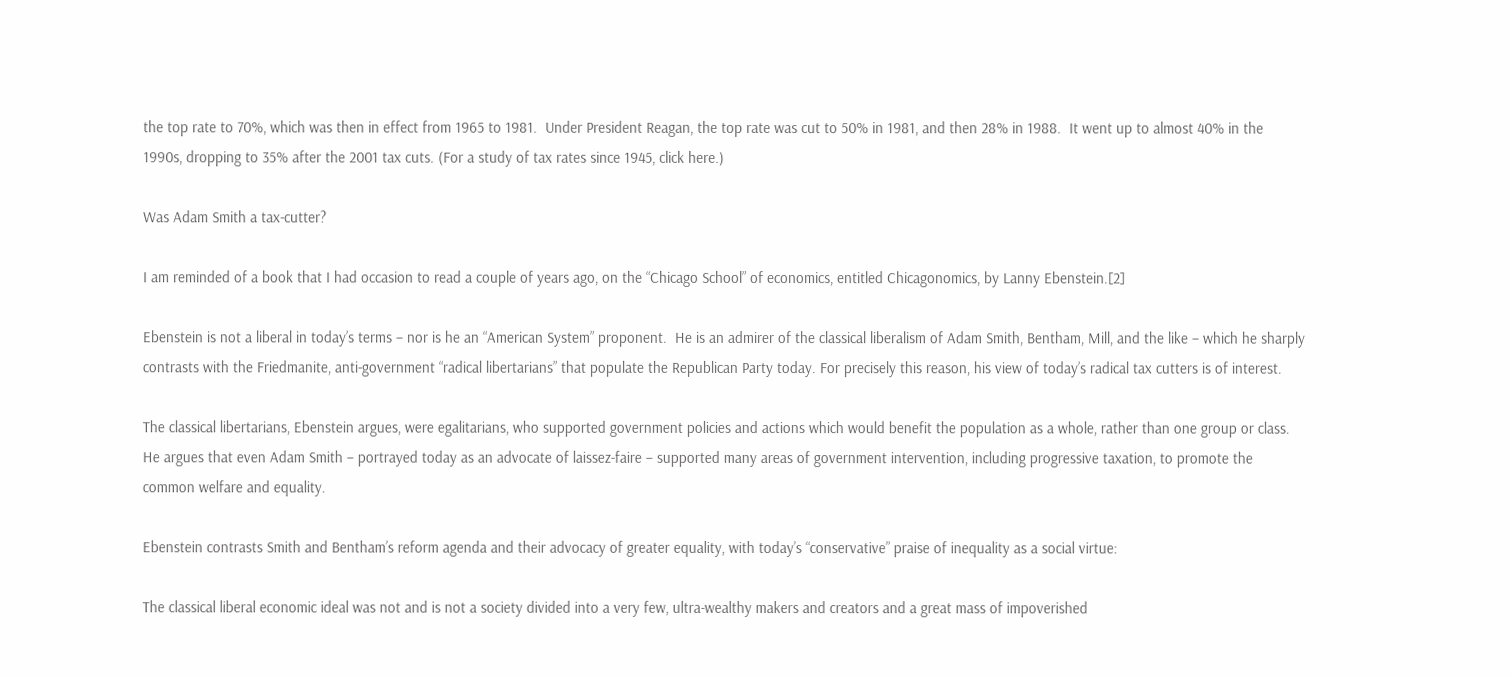the top rate to 70%, which was then in effect from 1965 to 1981.  Under President Reagan, the top rate was cut to 50% in 1981, and then 28% in 1988.  It went up to almost 40% in the 1990s, dropping to 35% after the 2001 tax cuts. (For a study of tax rates since 1945, click here.)

Was Adam Smith a tax-cutter?

I am reminded of a book that I had occasion to read a couple of years ago, on the “Chicago School” of economics, entitled Chicagonomics, by Lanny Ebenstein.[2]

Ebenstein is not a liberal in today’s terms – nor is he an “American System” proponent.  He is an admirer of the classical liberalism of Adam Smith, Bentham, Mill, and the like – which he sharply contrasts with the Friedmanite, anti-government “radical libertarians” that populate the Republican Party today. For precisely this reason, his view of today’s radical tax cutters is of interest.

The classical libertarians, Ebenstein argues, were egalitarians, who supported government policies and actions which would benefit the population as a whole, rather than one group or class.  He argues that even Adam Smith – portrayed today as an advocate of laissez-faire – supported many areas of government intervention, including progressive taxation, to promote the common welfare and equality.

Ebenstein contrasts Smith and Bentham’s reform agenda and their advocacy of greater equality, with today’s “conservative” praise of inequality as a social virtue:

The classical liberal economic ideal was not and is not a society divided into a very few, ultra-wealthy makers and creators and a great mass of impoverished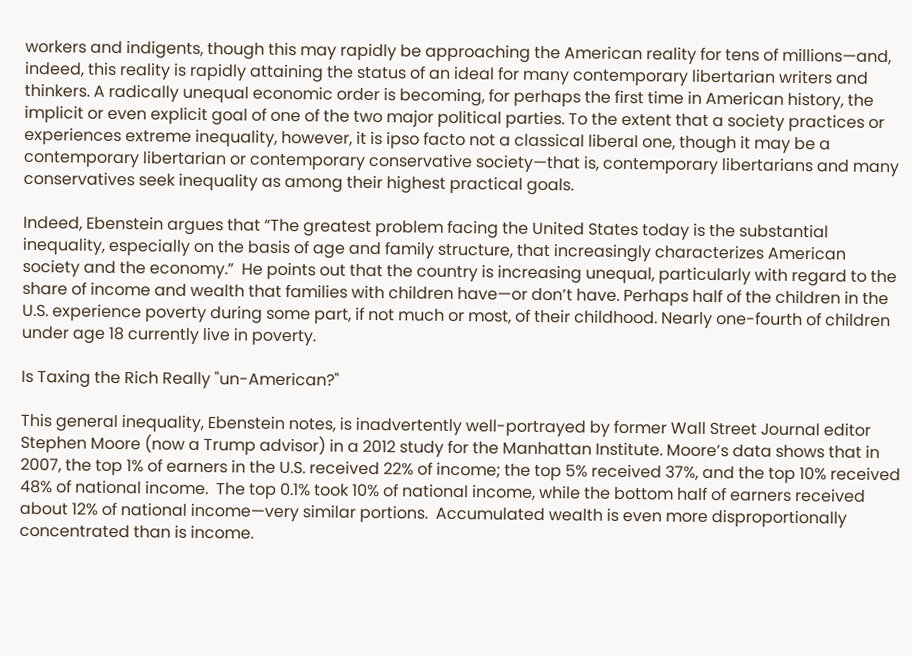workers and indigents, though this may rapidly be approaching the American reality for tens of millions—and, indeed, this reality is rapidly attaining the status of an ideal for many contemporary libertarian writers and thinkers. A radically unequal economic order is becoming, for perhaps the first time in American history, the implicit or even explicit goal of one of the two major political parties. To the extent that a society practices or experiences extreme inequality, however, it is ipso facto not a classical liberal one, though it may be a contemporary libertarian or contemporary conservative society—that is, contemporary libertarians and many conservatives seek inequality as among their highest practical goals.

Indeed, Ebenstein argues that “The greatest problem facing the United States today is the substantial inequality, especially on the basis of age and family structure, that increasingly characterizes American society and the economy.”  He points out that the country is increasing unequal, particularly with regard to the share of income and wealth that families with children have—or don’t have. Perhaps half of the children in the U.S. experience poverty during some part, if not much or most, of their childhood. Nearly one-fourth of children under age 18 currently live in poverty.

Is Taxing the Rich Really "un-American?"

This general inequality, Ebenstein notes, is inadvertently well-portrayed by former Wall Street Journal editor Stephen Moore (now a Trump advisor) in a 2012 study for the Manhattan Institute. Moore’s data shows that in 2007, the top 1% of earners in the U.S. received 22% of income; the top 5% received 37%, and the top 10% received 48% of national income.  The top 0.1% took 10% of national income, while the bottom half of earners received about 12% of national income—very similar portions.  Accumulated wealth is even more disproportionally concentrated than is income.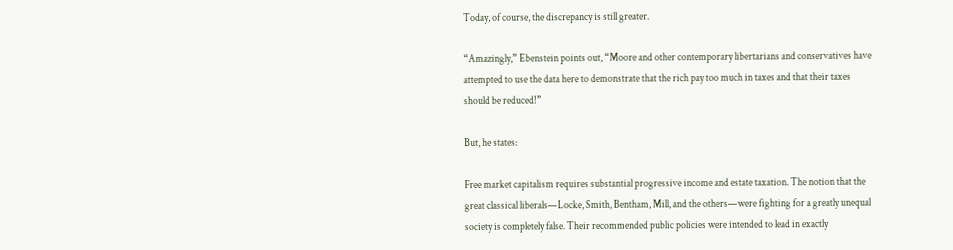Today, of course, the discrepancy is still greater.

“Amazingly,” Ebenstein points out, “Moore and other contemporary libertarians and conservatives have attempted to use the data here to demonstrate that the rich pay too much in taxes and that their taxes should be reduced!”

But, he states:

Free market capitalism requires substantial progressive income and estate taxation. The notion that the great classical liberals—Locke, Smith, Bentham, Mill, and the others—were fighting for a greatly unequal society is completely false. Their recommended public policies were intended to lead in exactly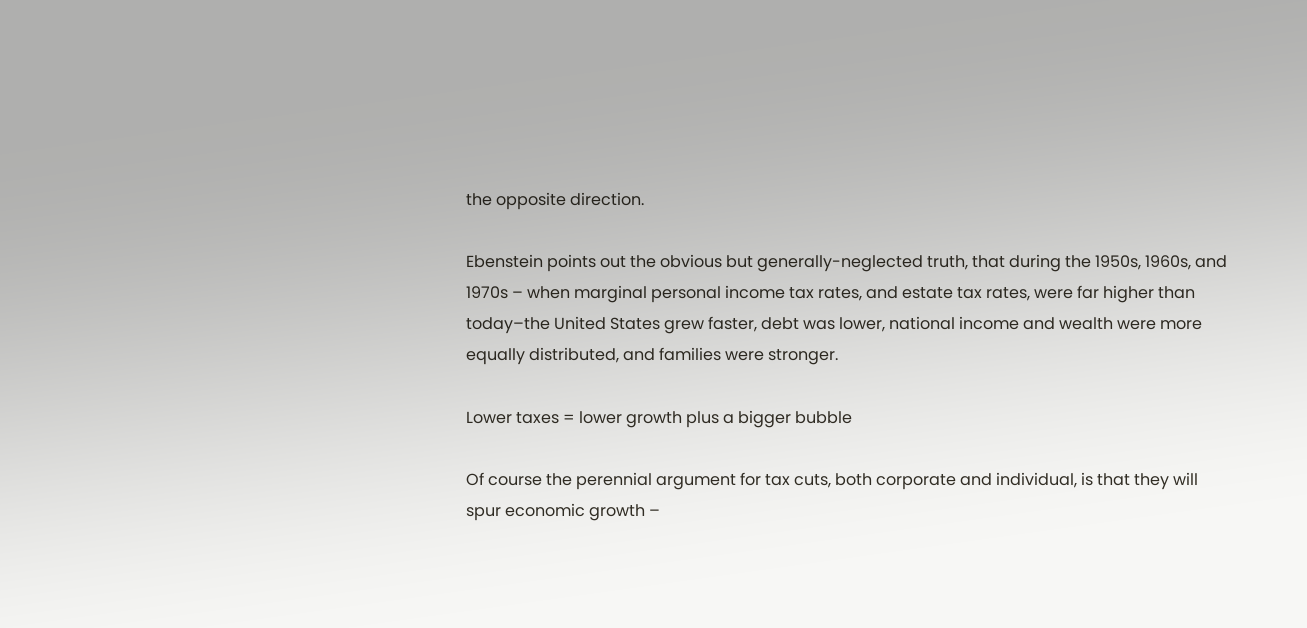the opposite direction.

Ebenstein points out the obvious but generally-neglected truth, that during the 1950s, 1960s, and 1970s – when marginal personal income tax rates, and estate tax rates, were far higher than today–the United States grew faster, debt was lower, national income and wealth were more equally distributed, and families were stronger.

Lower taxes = lower growth plus a bigger bubble

Of course the perennial argument for tax cuts, both corporate and individual, is that they will spur economic growth –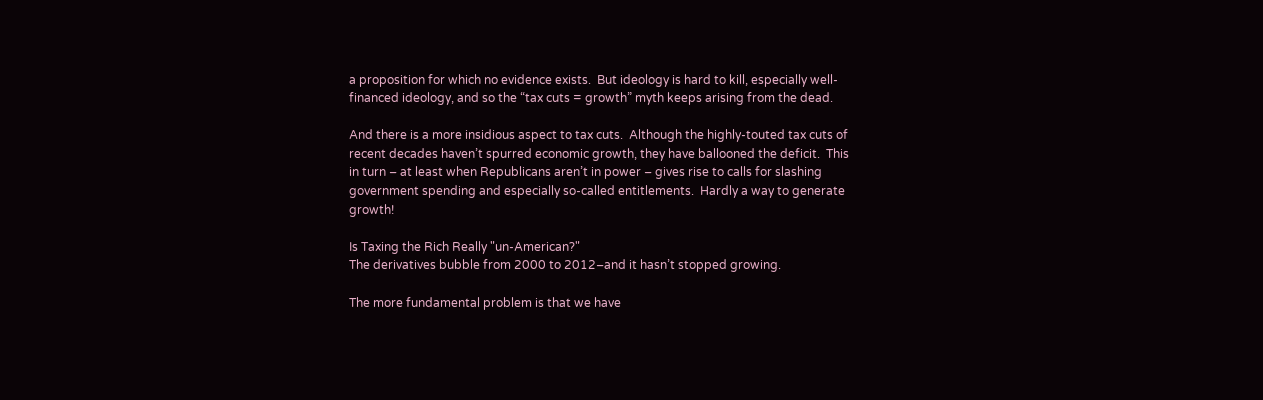a proposition for which no evidence exists.  But ideology is hard to kill, especially well-financed ideology, and so the “tax cuts = growth” myth keeps arising from the dead.

And there is a more insidious aspect to tax cuts.  Although the highly-touted tax cuts of recent decades haven’t spurred economic growth, they have ballooned the deficit.  This in turn – at least when Republicans aren’t in power – gives rise to calls for slashing government spending and especially so-called entitlements.  Hardly a way to generate growth!

Is Taxing the Rich Really "un-American?"
The derivatives bubble from 2000 to 2012–and it hasn’t stopped growing.

The more fundamental problem is that we have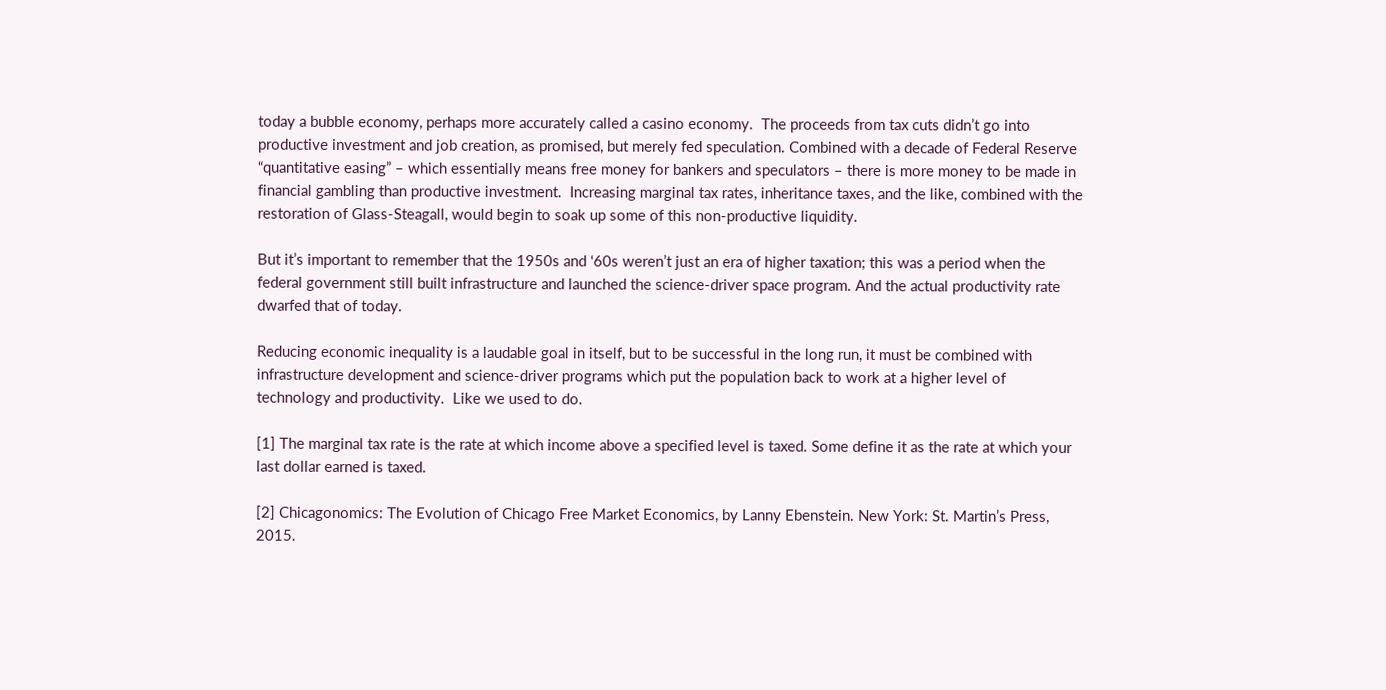today a bubble economy, perhaps more accurately called a casino economy.  The proceeds from tax cuts didn’t go into productive investment and job creation, as promised, but merely fed speculation. Combined with a decade of Federal Reserve “quantitative easing” – which essentially means free money for bankers and speculators – there is more money to be made in financial gambling than productive investment.  Increasing marginal tax rates, inheritance taxes, and the like, combined with the restoration of Glass-Steagall, would begin to soak up some of this non-productive liquidity.

But it’s important to remember that the 1950s and ‘60s weren’t just an era of higher taxation; this was a period when the federal government still built infrastructure and launched the science-driver space program. And the actual productivity rate dwarfed that of today.

Reducing economic inequality is a laudable goal in itself, but to be successful in the long run, it must be combined with infrastructure development and science-driver programs which put the population back to work at a higher level of technology and productivity.  Like we used to do.

[1] The marginal tax rate is the rate at which income above a specified level is taxed. Some define it as the rate at which your last dollar earned is taxed.

[2] Chicagonomics: The Evolution of Chicago Free Market Economics, by Lanny Ebenstein. New York: St. Martin’s Press, 2015.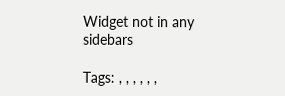Widget not in any sidebars

Tags: , , , , , ,